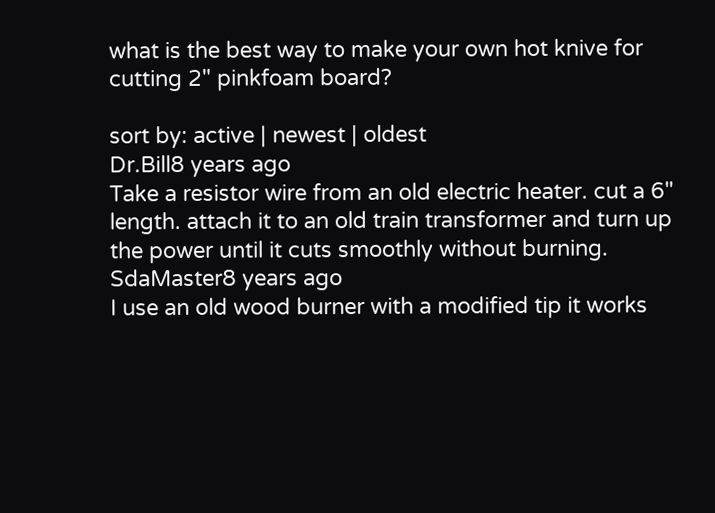what is the best way to make your own hot knive for cutting 2" pinkfoam board?

sort by: active | newest | oldest
Dr.Bill8 years ago
Take a resistor wire from an old electric heater. cut a 6" length. attach it to an old train transformer and turn up the power until it cuts smoothly without burning.
SdaMaster8 years ago
I use an old wood burner with a modified tip it works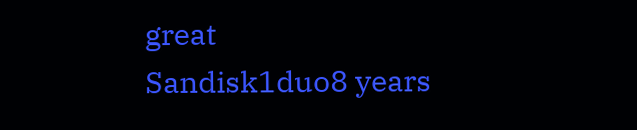great
Sandisk1duo8 years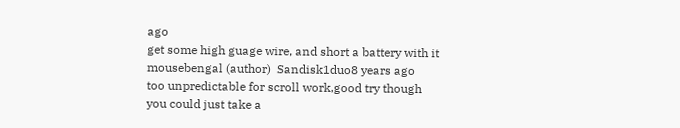ago
get some high guage wire, and short a battery with it
mousebengal (author)  Sandisk1duo8 years ago
too unpredictable for scroll work,good try though
you could just take a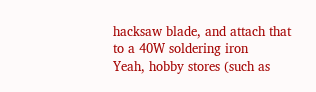hacksaw blade, and attach that to a 40W soldering iron
Yeah, hobby stores (such as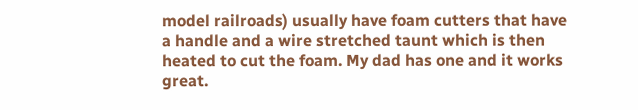model railroads) usually have foam cutters that have a handle and a wire stretched taunt which is then heated to cut the foam. My dad has one and it works great.